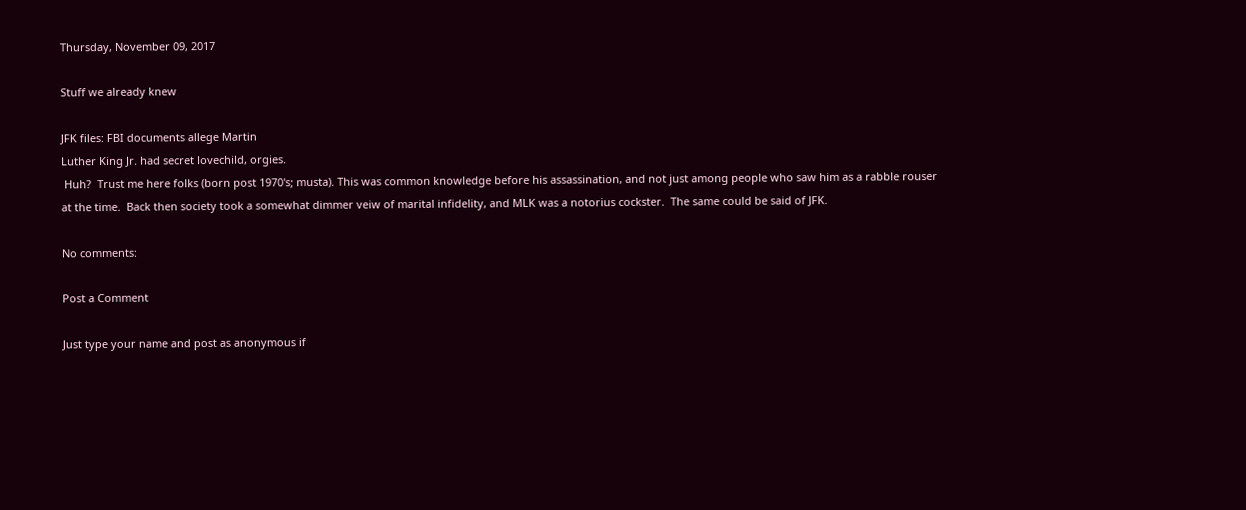Thursday, November 09, 2017

Stuff we already knew

JFK files: FBI documents allege Martin
Luther King Jr. had secret lovechild, orgies.
 Huh?  Trust me here folks (born post 1970's; musta). This was common knowledge before his assassination, and not just among people who saw him as a rabble rouser at the time.  Back then society took a somewhat dimmer veiw of marital infidelity, and MLK was a notorius cockster.  The same could be said of JFK.

No comments:

Post a Comment

Just type your name and post as anonymous if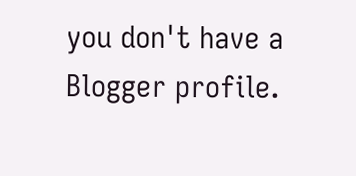you don't have a Blogger profile.